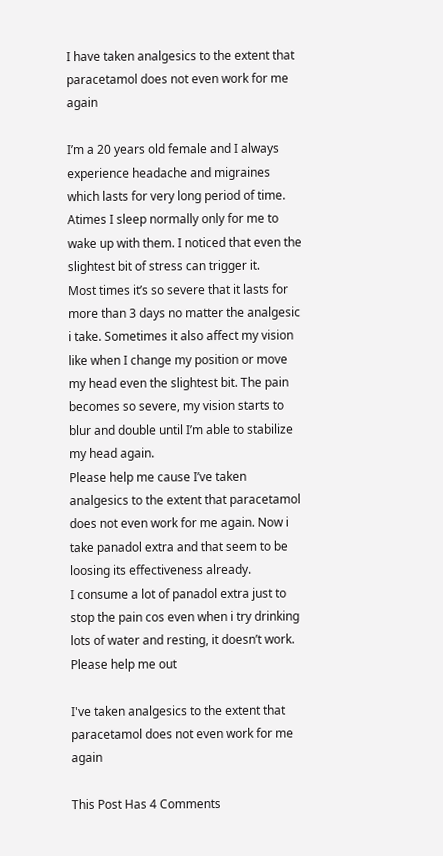I have taken analgesics to the extent that paracetamol does not even work for me again

I’m a 20 years old female and I always experience headache and migraines which lasts for very long period of time. Atimes I sleep normally only for me to wake up with them. I noticed that even the slightest bit of stress can trigger it.
Most times it’s so severe that it lasts for more than 3 days no matter the analgesic i take. Sometimes it also affect my vision like when I change my position or move my head even the slightest bit. The pain becomes so severe, my vision starts to blur and double until I’m able to stabilize my head again.
Please help me cause I’ve taken analgesics to the extent that paracetamol does not even work for me again. Now i take panadol extra and that seem to be loosing its effectiveness already.
I consume a lot of panadol extra just to stop the pain cos even when i try drinking lots of water and resting, it doesn’t work.
Please help me out

I've taken analgesics to the extent that paracetamol does not even work for me again

This Post Has 4 Comments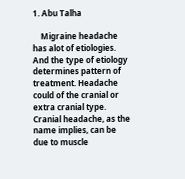1. Abu Talha

    Migraine headache has alot of etiologies. And the type of etiology determines pattern of treatment. Headache could of the cranial or extra cranial type. Cranial headache, as the name implies, can be due to muscle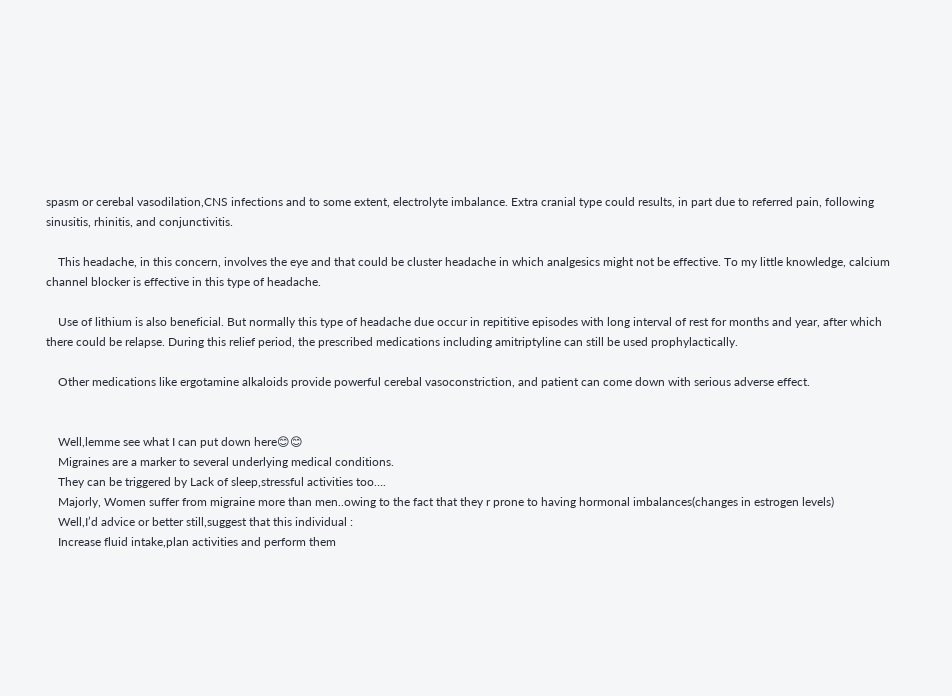spasm or cerebal vasodilation,CNS infections and to some extent, electrolyte imbalance. Extra cranial type could results, in part due to referred pain, following sinusitis, rhinitis, and conjunctivitis.

    This headache, in this concern, involves the eye and that could be cluster headache in which analgesics might not be effective. To my little knowledge, calcium channel blocker is effective in this type of headache.

    Use of lithium is also beneficial. But normally this type of headache due occur in repititive episodes with long interval of rest for months and year, after which there could be relapse. During this relief period, the prescribed medications including amitriptyline can still be used prophylactically.

    Other medications like ergotamine alkaloids provide powerful cerebal vasoconstriction, and patient can come down with serious adverse effect.


    Well,lemme see what I can put down here😊😊
    Migraines are a marker to several underlying medical conditions.
    They can be triggered by Lack of sleep,stressful activities too….
    Majorly, Women suffer from migraine more than men..owing to the fact that they r prone to having hormonal imbalances(changes in estrogen levels)
    Well,I’d advice or better still,suggest that this individual :
    Increase fluid intake,plan activities and perform them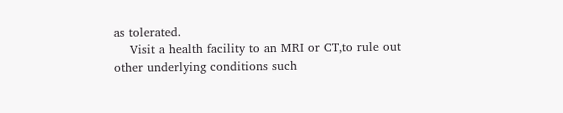as tolerated.
    Visit a health facility to an MRI or CT,to rule out other underlying conditions such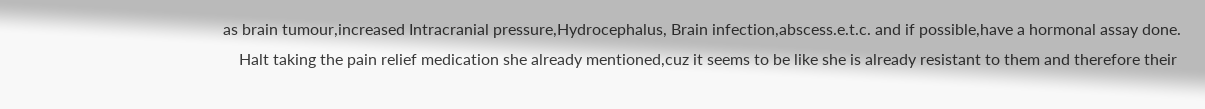as brain tumour,increased Intracranial pressure,Hydrocephalus, Brain infection,abscess.e.t.c. and if possible,have a hormonal assay done.
    Halt taking the pain relief medication she already mentioned,cuz it seems to be like she is already resistant to them and therefore their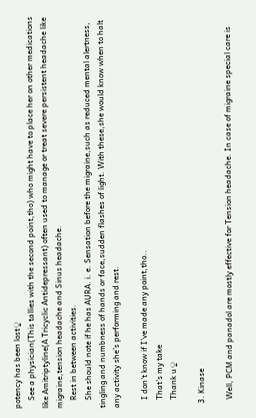potency has been lost♀
    See a physician(This tallies with the second point,tho) who might have to place her on other medications like Amitriptyline(A Tricyclic Antidepressant) often used to manage or treat severe persistent headache like migraine,tension headache and Sinus headache.
    Rest in between activities.
    She should note if he has AURA. i. e. Sensation before the migraine,such as reduced mental alertness, tingling and numbness of hands or face,sudden flashes of light. With these,she would know when to halt any activity she’s performing and rest.

    I don’t know if I’ve made any point,tho..
    That’s my take
    Thank u♀

  3. Kinase

    Well, PCM and panadol are mostly effective for Tension headache. In case of migraine special care is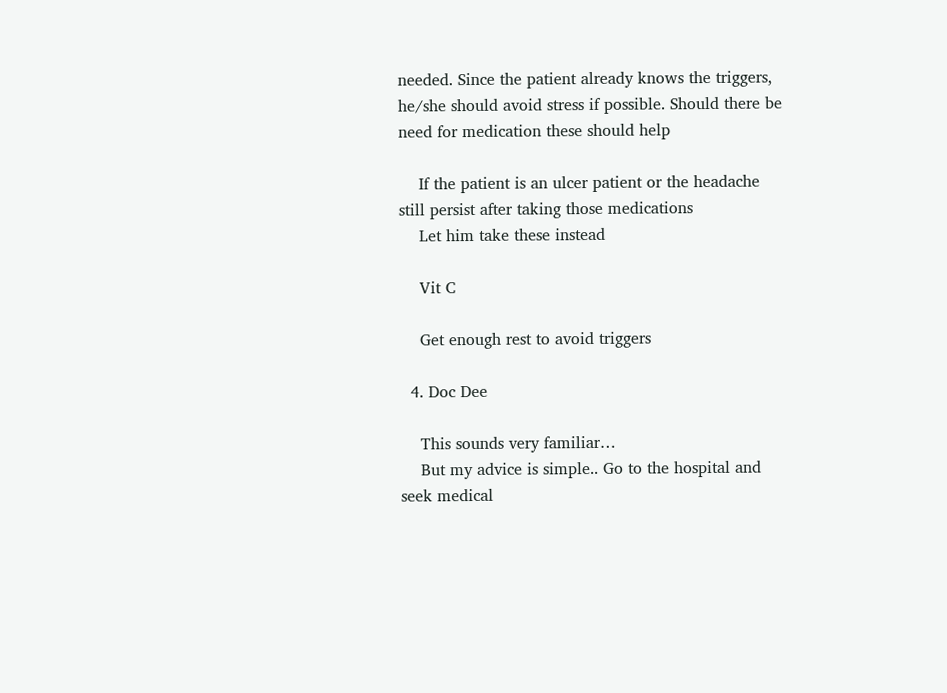needed. Since the patient already knows the triggers, he/she should avoid stress if possible. Should there be need for medication these should help

    If the patient is an ulcer patient or the headache still persist after taking those medications
    Let him take these instead

    Vit C

    Get enough rest to avoid triggers

  4. Doc Dee

    This sounds very familiar…
    But my advice is simple.. Go to the hospital and seek medical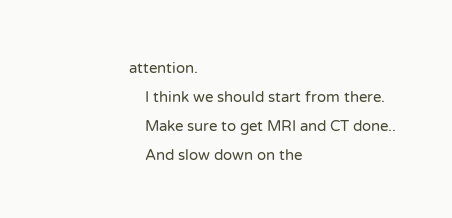attention.
    I think we should start from there.
    Make sure to get MRI and CT done..
    And slow down on the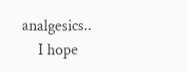analgesics..
    I hope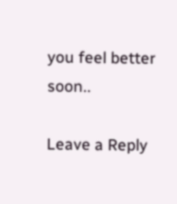you feel better soon..

Leave a Reply